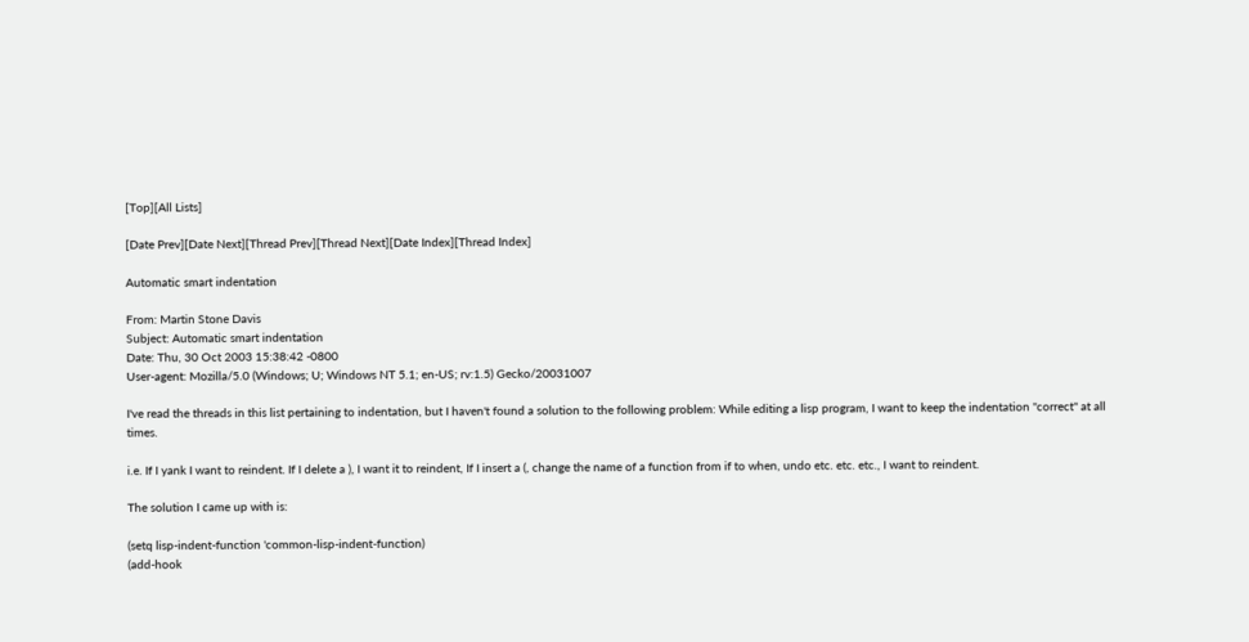[Top][All Lists]

[Date Prev][Date Next][Thread Prev][Thread Next][Date Index][Thread Index]

Automatic smart indentation

From: Martin Stone Davis
Subject: Automatic smart indentation
Date: Thu, 30 Oct 2003 15:38:42 -0800
User-agent: Mozilla/5.0 (Windows; U; Windows NT 5.1; en-US; rv:1.5) Gecko/20031007

I've read the threads in this list pertaining to indentation, but I haven't found a solution to the following problem: While editing a lisp program, I want to keep the indentation "correct" at all times.

i.e. If I yank I want to reindent. If I delete a ), I want it to reindent, If I insert a (, change the name of a function from if to when, undo etc. etc. etc., I want to reindent.

The solution I came up with is:

(setq lisp-indent-function 'common-lisp-indent-function)
(add-hook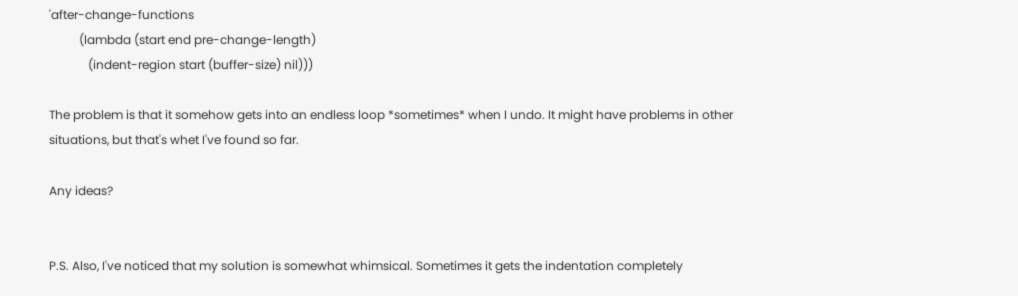'after-change-functions
          (lambda (start end pre-change-length)
             (indent-region start (buffer-size) nil)))

The problem is that it somehow gets into an endless loop *sometimes* when I undo. It might have problems in other situations, but that's whet I've found so far.

Any ideas?


P.S. Also, I've noticed that my solution is somewhat whimsical. Sometimes it gets the indentation completely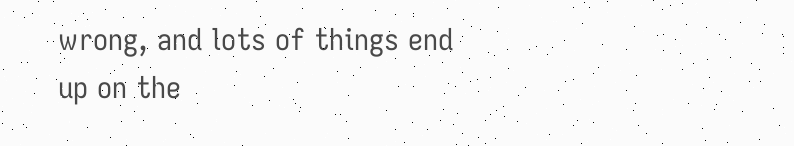wrong, and lots of things end up on the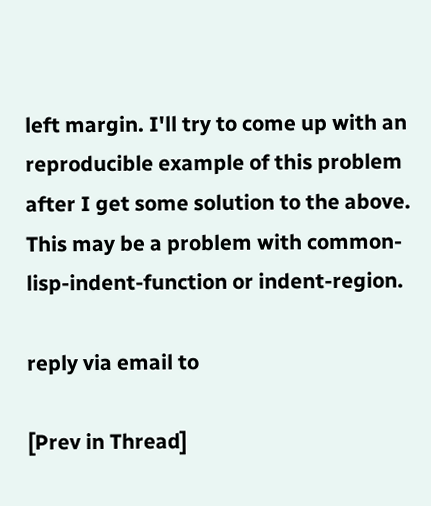left margin. I'll try to come up with an reproducible example of this problem after I get some solution to the above. This may be a problem with common-lisp-indent-function or indent-region.

reply via email to

[Prev in Thread]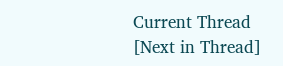Current Thread [Next in Thread]